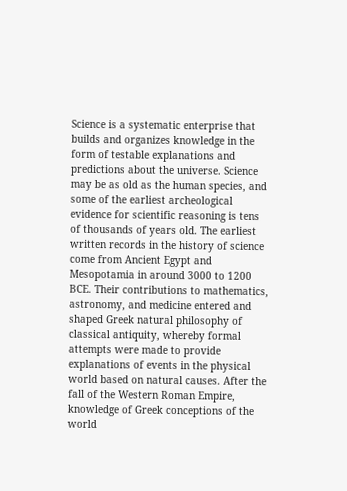Science is a systematic enterprise that builds and organizes knowledge in the form of testable explanations and predictions about the universe. Science may be as old as the human species, and some of the earliest archeological evidence for scientific reasoning is tens of thousands of years old. The earliest written records in the history of science come from Ancient Egypt and Mesopotamia in around 3000 to 1200 BCE. Their contributions to mathematics, astronomy, and medicine entered and shaped Greek natural philosophy of classical antiquity, whereby formal attempts were made to provide explanations of events in the physical world based on natural causes. After the fall of the Western Roman Empire, knowledge of Greek conceptions of the world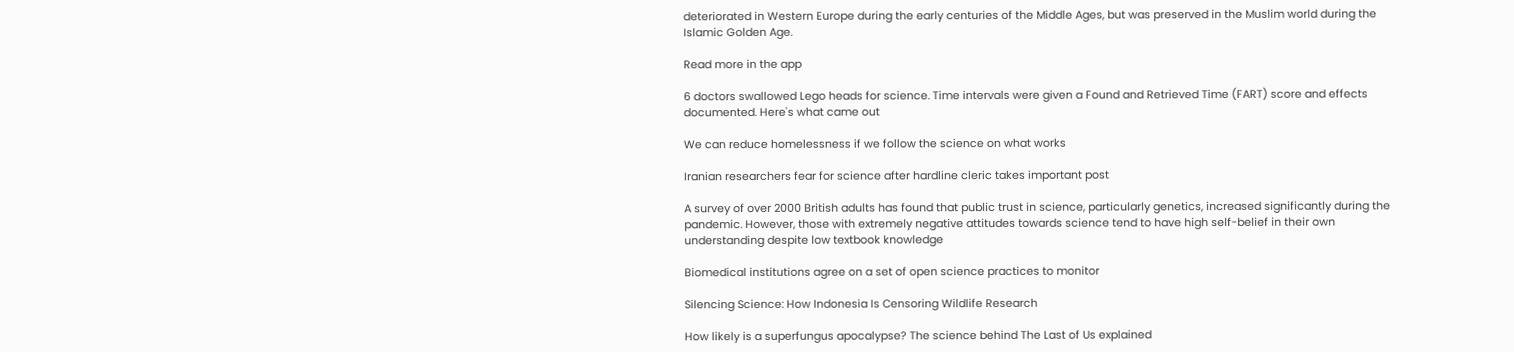deteriorated in Western Europe during the early centuries of the Middle Ages, but was preserved in the Muslim world during the Islamic Golden Age.

Read more in the app

6 doctors swallowed Lego heads for science. Time intervals were given a Found and Retrieved Time (FART) score and effects documented. Here's what came out

We can reduce homelessness if we follow the science on what works

Iranian researchers fear for science after hardline cleric takes important post

A survey of over 2000 British adults has found that public trust in science, particularly genetics, increased significantly during the pandemic. However, those with extremely negative attitudes towards science tend to have high self-belief in their own understanding despite low textbook knowledge

Biomedical institutions agree on a set of open science practices to monitor

Silencing Science: How Indonesia Is Censoring Wildlife Research

How likely is a superfungus apocalypse? The science behind The Last of Us explained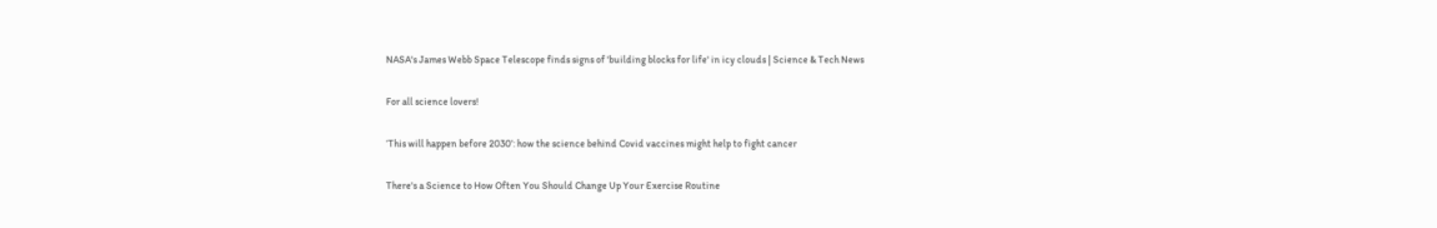NASA's James Webb Space Telescope finds signs of 'building blocks for life' in icy clouds | Science & Tech News

For all science lovers!

‘This will happen before 2030’: how the science behind Covid vaccines might help to fight cancer

There's a Science to How Often You Should Change Up Your Exercise Routine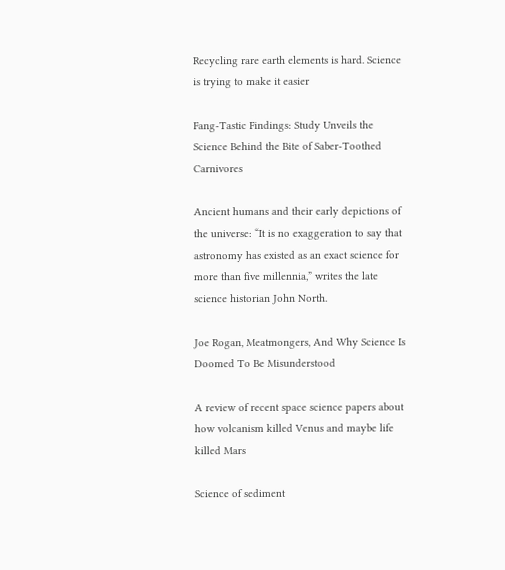Recycling rare earth elements is hard. Science is trying to make it easier

Fang-Tastic Findings: Study Unveils the Science Behind the Bite of Saber-Toothed Carnivores

Ancient humans and their early depictions of the universe: “It is no exaggeration to say that astronomy has existed as an exact science for more than five millennia,” writes the late science historian John North.

Joe Rogan, Meatmongers, And Why Science Is Doomed To Be Misunderstood

A review of recent space science papers about how volcanism killed Venus and maybe life killed Mars

Science of sediment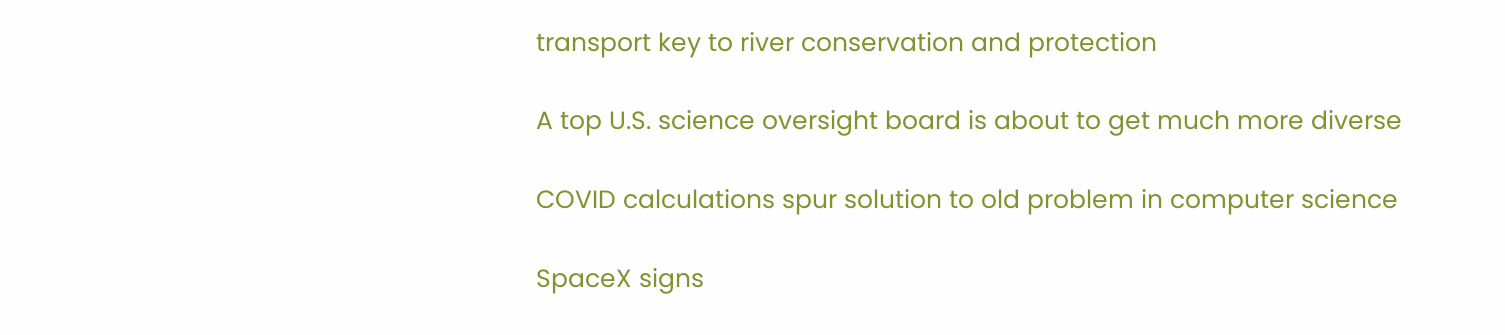transport key to river conservation and protection

A top U.S. science oversight board is about to get much more diverse

COVID calculations spur solution to old problem in computer science

SpaceX signs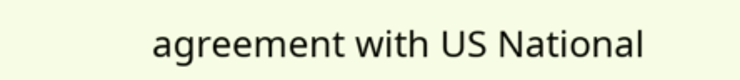agreement with US National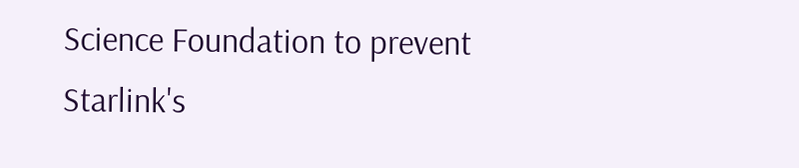Science Foundation to prevent Starlink's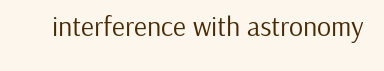interference with astronomy